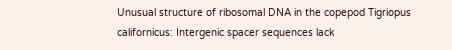Unusual structure of ribosomal DNA in the copepod Tigriopus californicus: Intergenic spacer sequences lack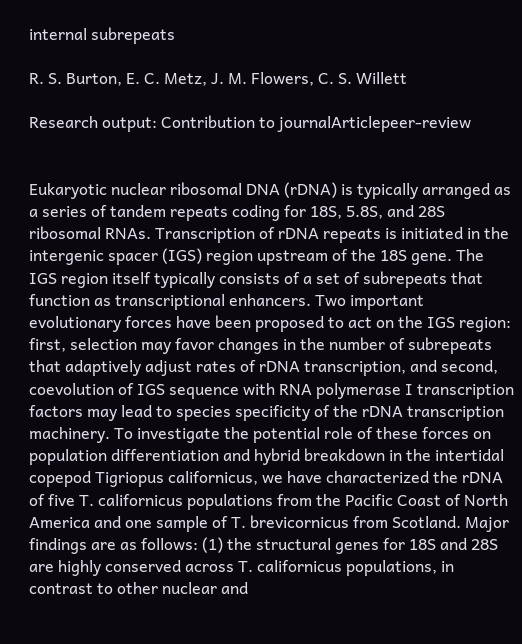internal subrepeats

R. S. Burton, E. C. Metz, J. M. Flowers, C. S. Willett

Research output: Contribution to journalArticlepeer-review


Eukaryotic nuclear ribosomal DNA (rDNA) is typically arranged as a series of tandem repeats coding for 18S, 5.8S, and 28S ribosomal RNAs. Transcription of rDNA repeats is initiated in the intergenic spacer (IGS) region upstream of the 18S gene. The IGS region itself typically consists of a set of subrepeats that function as transcriptional enhancers. Two important evolutionary forces have been proposed to act on the IGS region: first, selection may favor changes in the number of subrepeats that adaptively adjust rates of rDNA transcription, and second, coevolution of IGS sequence with RNA polymerase I transcription factors may lead to species specificity of the rDNA transcription machinery. To investigate the potential role of these forces on population differentiation and hybrid breakdown in the intertidal copepod Tigriopus californicus, we have characterized the rDNA of five T. californicus populations from the Pacific Coast of North America and one sample of T. brevicornicus from Scotland. Major findings are as follows: (1) the structural genes for 18S and 28S are highly conserved across T. californicus populations, in contrast to other nuclear and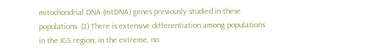mitochondrial DNA (mtDNA) genes previously studied in these populations. (2) There is extensive differentiation among populations in the IGS region; in the extreme, no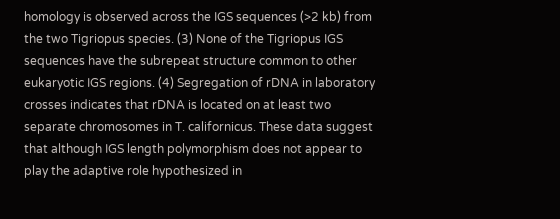homology is observed across the IGS sequences (>2 kb) from the two Tigriopus species. (3) None of the Tigriopus IGS sequences have the subrepeat structure common to other eukaryotic IGS regions. (4) Segregation of rDNA in laboratory crosses indicates that rDNA is located on at least two separate chromosomes in T. californicus. These data suggest that although IGS length polymorphism does not appear to play the adaptive role hypothesized in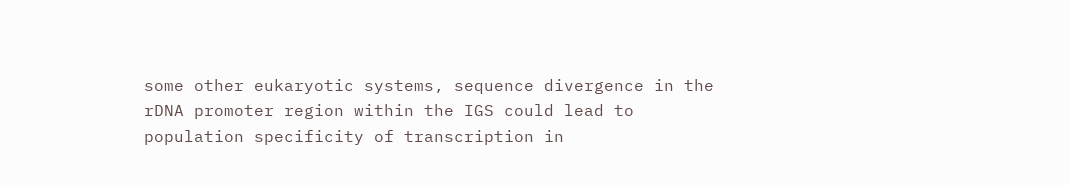some other eukaryotic systems, sequence divergence in the rDNA promoter region within the IGS could lead to population specificity of transcription in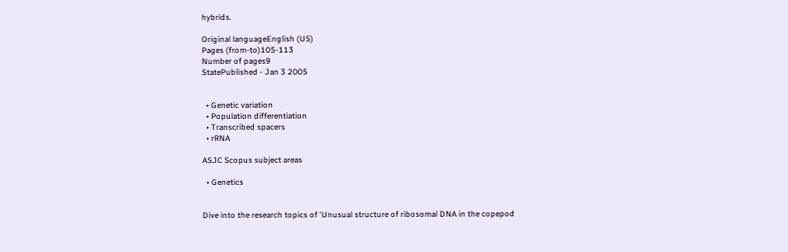hybrids.

Original languageEnglish (US)
Pages (from-to)105-113
Number of pages9
StatePublished - Jan 3 2005


  • Genetic variation
  • Population differentiation
  • Transcribed spacers
  • rRNA

ASJC Scopus subject areas

  • Genetics


Dive into the research topics of 'Unusual structure of ribosomal DNA in the copepod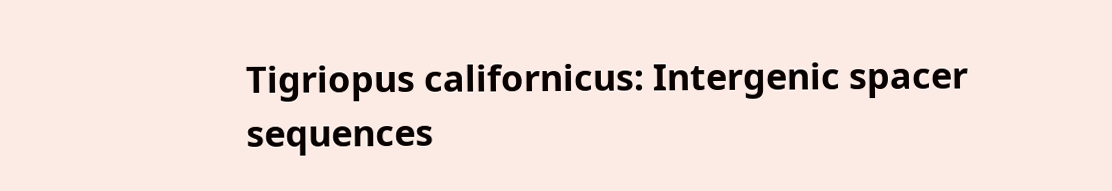Tigriopus californicus: Intergenic spacer sequences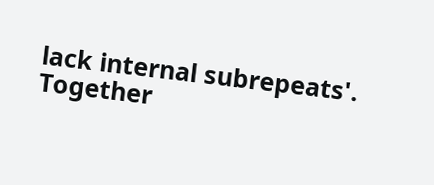lack internal subrepeats'. Together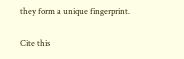they form a unique fingerprint.

Cite this